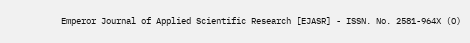Emperor Journal of Applied Scientific Research [EJASR] - ISSN. No. 2581-964X (O)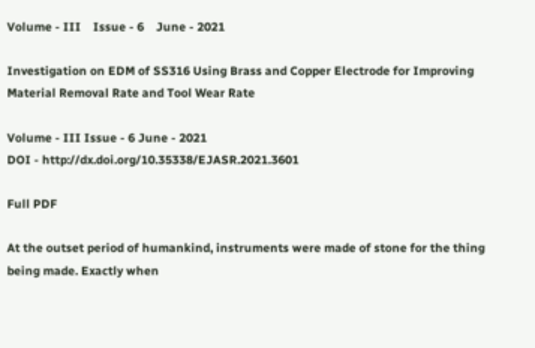Volume - III    Issue - 6    June - 2021

Investigation on EDM of SS316 Using Brass and Copper Electrode for Improving Material Removal Rate and Tool Wear Rate

Volume - III Issue - 6 June - 2021
DOI - http://dx.doi.org/10.35338/EJASR.2021.3601

Full PDF

At the outset period of humankind, instruments were made of stone for the thing being made. Exactly when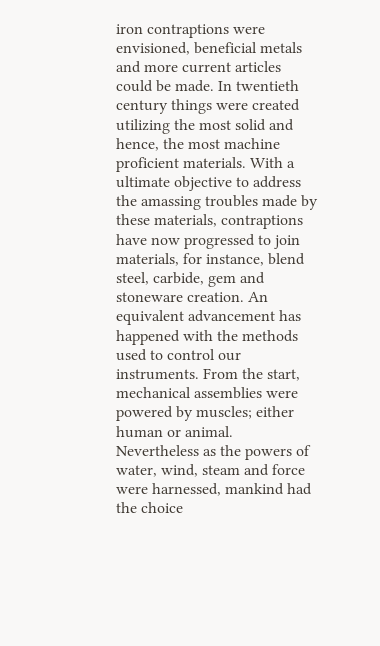iron contraptions were envisioned, beneficial metals and more current articles could be made. In twentieth century things were created utilizing the most solid and hence, the most machine proficient materials. With a ultimate objective to address the amassing troubles made by these materials, contraptions have now progressed to join materials, for instance, blend steel, carbide, gem and stoneware creation. An equivalent advancement has happened with the methods used to control our instruments. From the start, mechanical assemblies were powered by muscles; either human or animal. Nevertheless as the powers of water, wind, steam and force were harnessed, mankind had the choice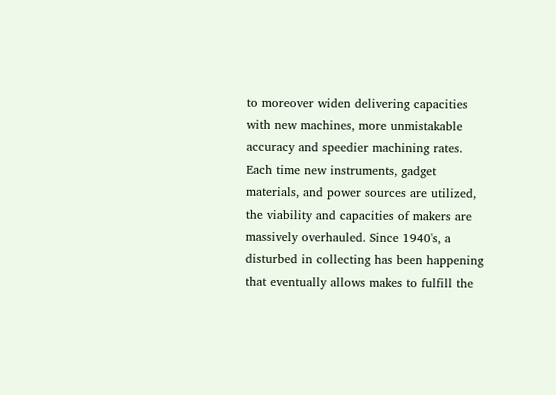to moreover widen delivering capacities with new machines, more unmistakable accuracy and speedier machining rates. Each time new instruments, gadget materials, and power sources are utilized, the viability and capacities of makers are massively overhauled. Since 1940's, a disturbed in collecting has been happening that eventually allows makes to fulfill the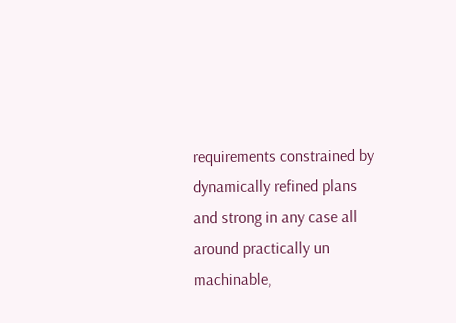requirements constrained by dynamically refined plans and strong in any case all around practically un machinable,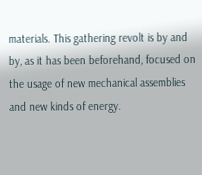materials. This gathering revolt is by and by, as it has been beforehand, focused on the usage of new mechanical assemblies and new kinds of energy.